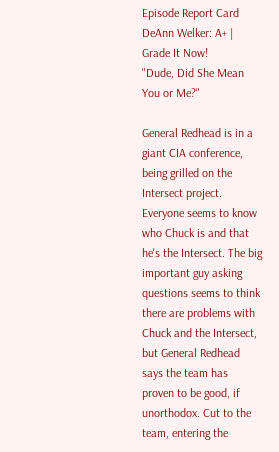Episode Report Card
DeAnn Welker: A+ | Grade It Now!
"Dude, Did She Mean You or Me?"

General Redhead is in a giant CIA conference, being grilled on the Intersect project. Everyone seems to know who Chuck is and that he's the Intersect. The big important guy asking questions seems to think there are problems with Chuck and the Intersect, but General Redhead says the team has proven to be good, if unorthodox. Cut to the team, entering the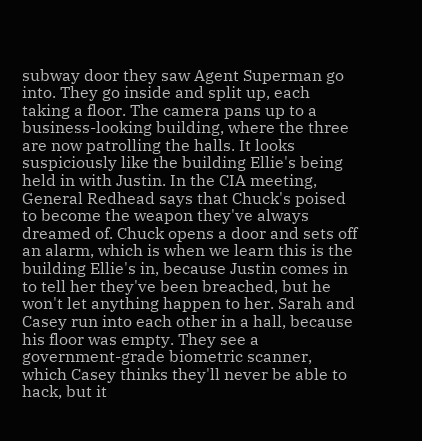subway door they saw Agent Superman go into. They go inside and split up, each taking a floor. The camera pans up to a business-looking building, where the three are now patrolling the halls. It looks suspiciously like the building Ellie's being held in with Justin. In the CIA meeting, General Redhead says that Chuck's poised to become the weapon they've always dreamed of. Chuck opens a door and sets off an alarm, which is when we learn this is the building Ellie's in, because Justin comes in to tell her they've been breached, but he won't let anything happen to her. Sarah and Casey run into each other in a hall, because his floor was empty. They see a government-grade biometric scanner, which Casey thinks they'll never be able to hack, but it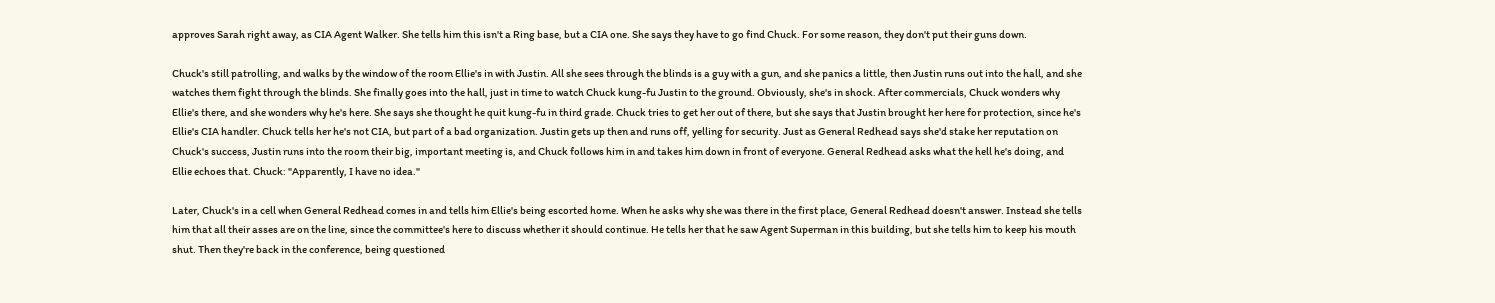approves Sarah right away, as CIA Agent Walker. She tells him this isn't a Ring base, but a CIA one. She says they have to go find Chuck. For some reason, they don't put their guns down.

Chuck's still patrolling, and walks by the window of the room Ellie's in with Justin. All she sees through the blinds is a guy with a gun, and she panics a little, then Justin runs out into the hall, and she watches them fight through the blinds. She finally goes into the hall, just in time to watch Chuck kung-fu Justin to the ground. Obviously, she's in shock. After commercials, Chuck wonders why Ellie's there, and she wonders why he's here. She says she thought he quit kung-fu in third grade. Chuck tries to get her out of there, but she says that Justin brought her here for protection, since he's Ellie's CIA handler. Chuck tells her he's not CIA, but part of a bad organization. Justin gets up then and runs off, yelling for security. Just as General Redhead says she'd stake her reputation on Chuck's success, Justin runs into the room their big, important meeting is, and Chuck follows him in and takes him down in front of everyone. General Redhead asks what the hell he's doing, and Ellie echoes that. Chuck: "Apparently, I have no idea."

Later, Chuck's in a cell when General Redhead comes in and tells him Ellie's being escorted home. When he asks why she was there in the first place, General Redhead doesn't answer. Instead she tells him that all their asses are on the line, since the committee's here to discuss whether it should continue. He tells her that he saw Agent Superman in this building, but she tells him to keep his mouth shut. Then they're back in the conference, being questioned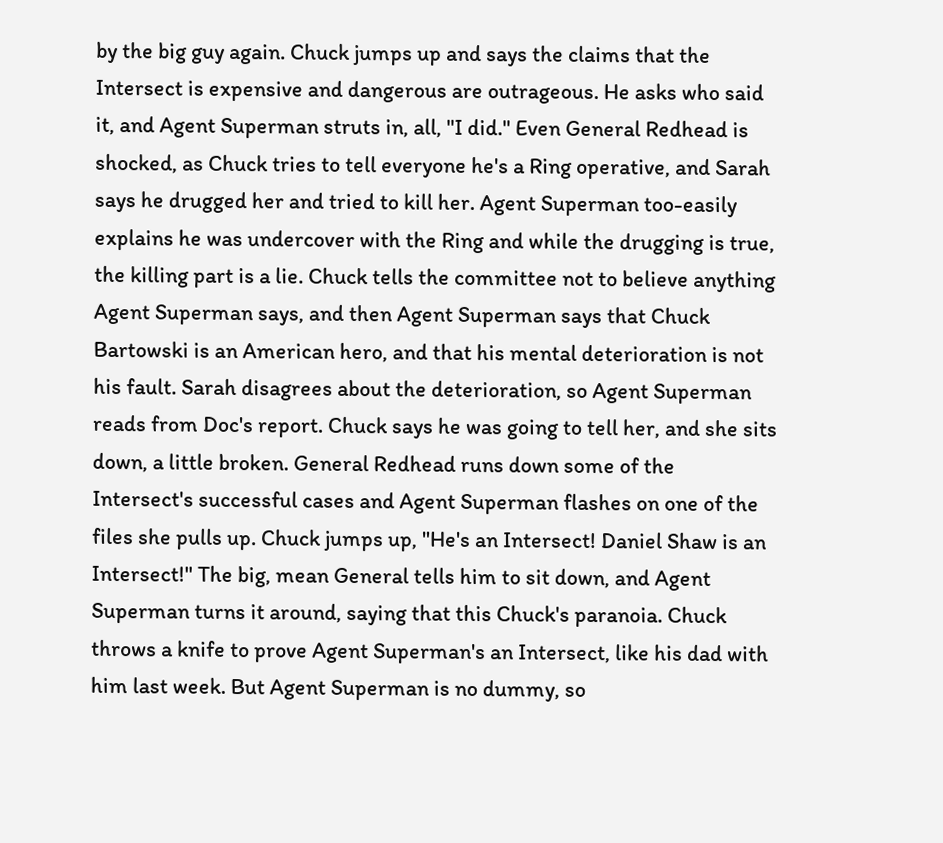by the big guy again. Chuck jumps up and says the claims that the Intersect is expensive and dangerous are outrageous. He asks who said it, and Agent Superman struts in, all, "I did." Even General Redhead is shocked, as Chuck tries to tell everyone he's a Ring operative, and Sarah says he drugged her and tried to kill her. Agent Superman too-easily explains he was undercover with the Ring and while the drugging is true, the killing part is a lie. Chuck tells the committee not to believe anything Agent Superman says, and then Agent Superman says that Chuck Bartowski is an American hero, and that his mental deterioration is not his fault. Sarah disagrees about the deterioration, so Agent Superman reads from Doc's report. Chuck says he was going to tell her, and she sits down, a little broken. General Redhead runs down some of the Intersect's successful cases and Agent Superman flashes on one of the files she pulls up. Chuck jumps up, "He's an Intersect! Daniel Shaw is an Intersect!" The big, mean General tells him to sit down, and Agent Superman turns it around, saying that this Chuck's paranoia. Chuck throws a knife to prove Agent Superman's an Intersect, like his dad with him last week. But Agent Superman is no dummy, so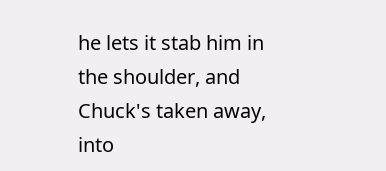he lets it stab him in the shoulder, and Chuck's taken away, into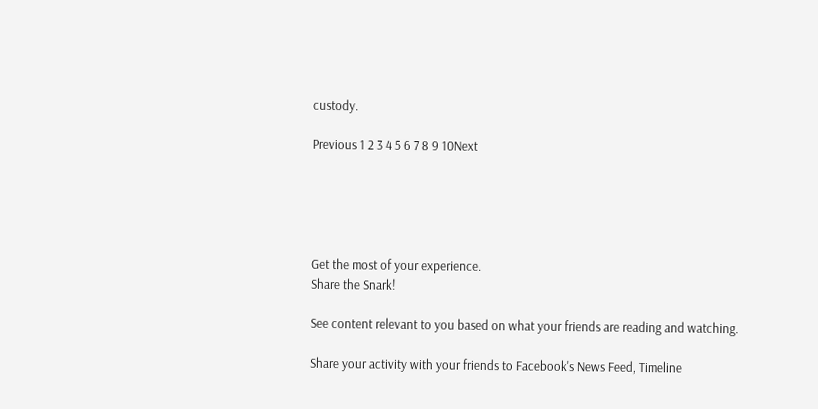custody.

Previous 1 2 3 4 5 6 7 8 9 10Next





Get the most of your experience.
Share the Snark!

See content relevant to you based on what your friends are reading and watching.

Share your activity with your friends to Facebook's News Feed, Timeline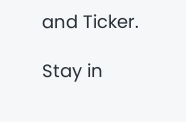and Ticker.

Stay in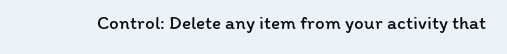Control: Delete any item from your activity that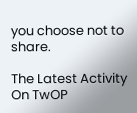you choose not to share.

The Latest Activity On TwOP